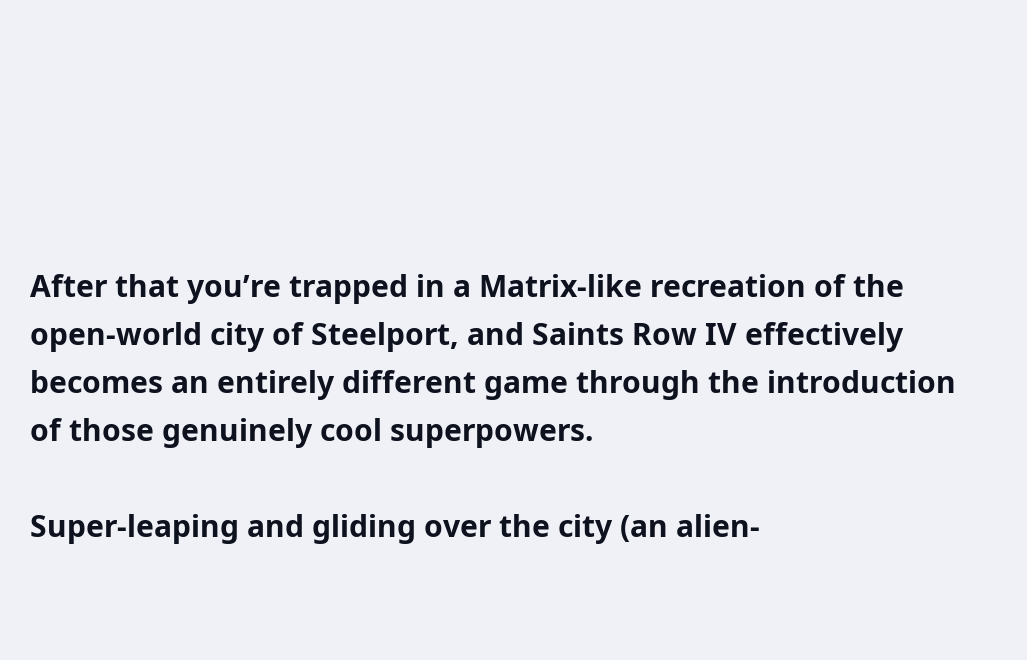After that you’re trapped in a Matrix-like recreation of the open-world city of Steelport, and Saints Row IV effectively becomes an entirely different game through the introduction of those genuinely cool superpowers.

Super-leaping and gliding over the city (an alien-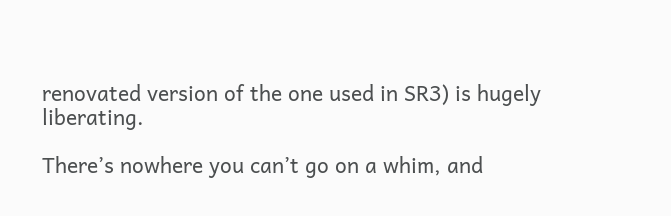renovated version of the one used in SR3) is hugely liberating.

There’s nowhere you can’t go on a whim, and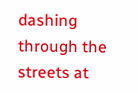dashing through the streets at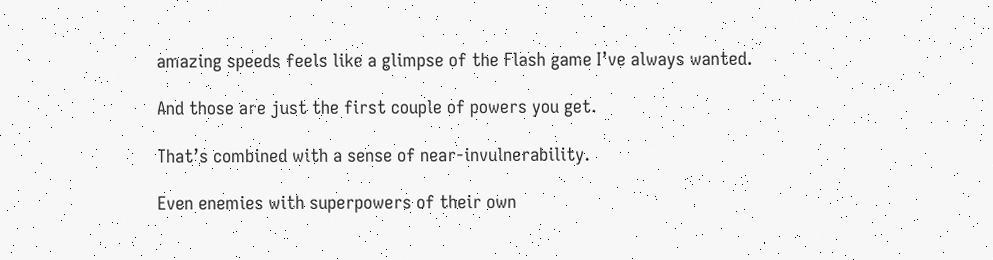amazing speeds feels like a glimpse of the Flash game I’ve always wanted.

And those are just the first couple of powers you get.

That’s combined with a sense of near-invulnerability.

Even enemies with superpowers of their own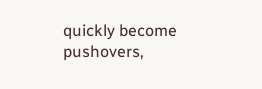quickly become pushovers,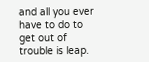and all you ever have to do to get out of trouble is leap.